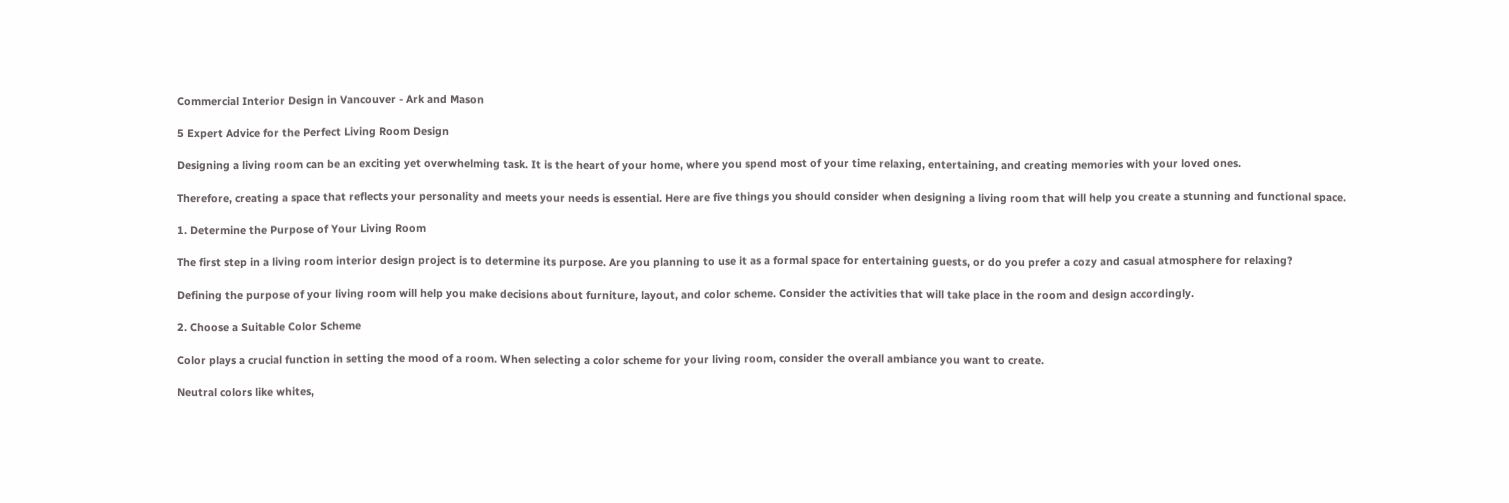Commercial Interior Design in Vancouver - Ark and Mason

5 Expert Advice for the Perfect Living Room Design

Designing a living room can be an exciting yet overwhelming task. It is the heart of your home, where you spend most of your time relaxing, entertaining, and creating memories with your loved ones.

Therefore, creating a space that reflects your personality and meets your needs is essential. Here are five things you should consider when designing a living room that will help you create a stunning and functional space.

1. Determine the Purpose of Your Living Room

The first step in a living room interior design project is to determine its purpose. Are you planning to use it as a formal space for entertaining guests, or do you prefer a cozy and casual atmosphere for relaxing?

Defining the purpose of your living room will help you make decisions about furniture, layout, and color scheme. Consider the activities that will take place in the room and design accordingly.

2. Choose a Suitable Color Scheme

Color plays a crucial function in setting the mood of a room. When selecting a color scheme for your living room, consider the overall ambiance you want to create.

Neutral colors like whites,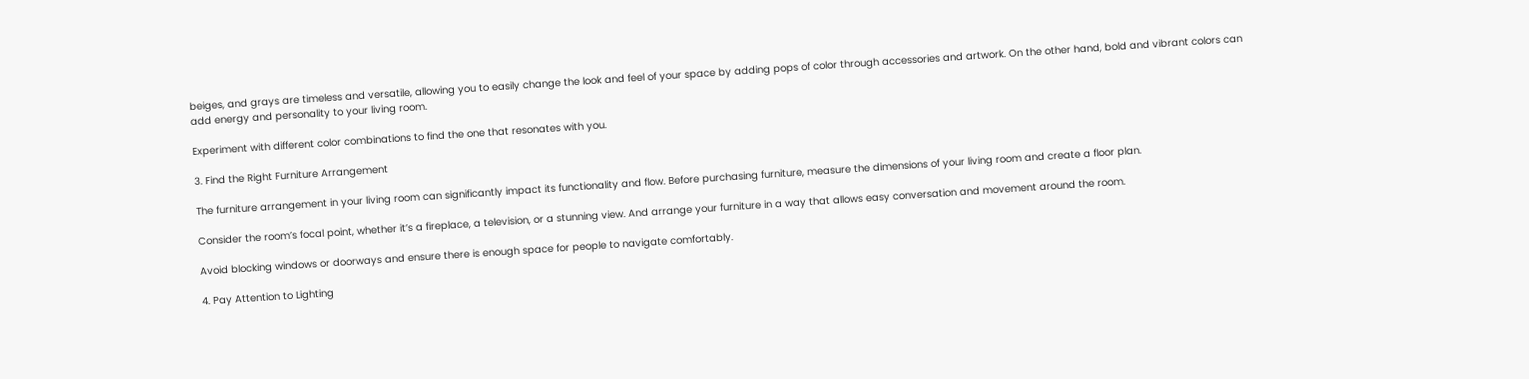beiges, and grays are timeless and versatile, allowing you to easily change the look and feel of your space by adding pops of color through accessories and artwork. On the other hand, bold and vibrant colors can add energy and personality to your living room.

Experiment with different color combinations to find the one that resonates with you.

3. Find the Right Furniture Arrangement

The furniture arrangement in your living room can significantly impact its functionality and flow. Before purchasing furniture, measure the dimensions of your living room and create a floor plan.

Consider the room’s focal point, whether it’s a fireplace, a television, or a stunning view. And arrange your furniture in a way that allows easy conversation and movement around the room.

Avoid blocking windows or doorways and ensure there is enough space for people to navigate comfortably.

4. Pay Attention to Lighting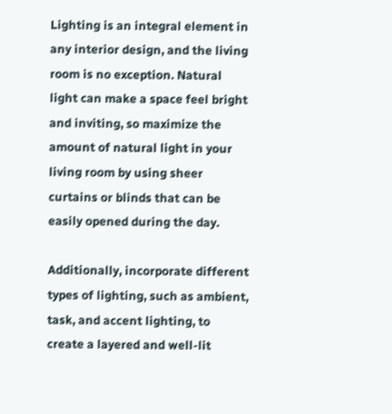Lighting is an integral element in any interior design, and the living room is no exception. Natural light can make a space feel bright and inviting, so maximize the amount of natural light in your living room by using sheer curtains or blinds that can be easily opened during the day.

Additionally, incorporate different types of lighting, such as ambient, task, and accent lighting, to create a layered and well-lit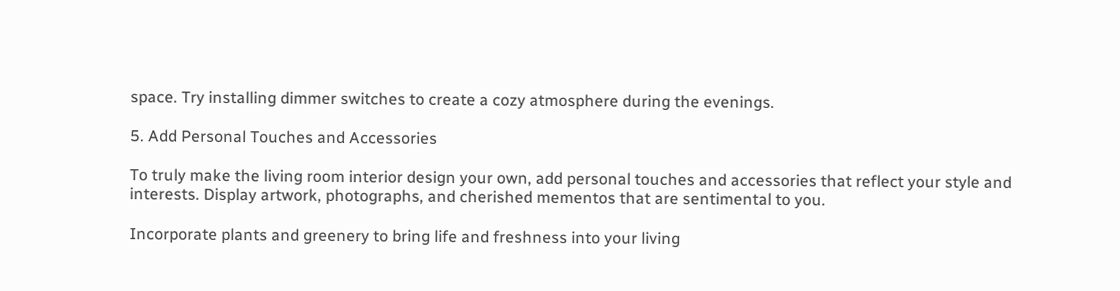space. Try installing dimmer switches to create a cozy atmosphere during the evenings.

5. Add Personal Touches and Accessories

To truly make the living room interior design your own, add personal touches and accessories that reflect your style and interests. Display artwork, photographs, and cherished mementos that are sentimental to you.

Incorporate plants and greenery to bring life and freshness into your living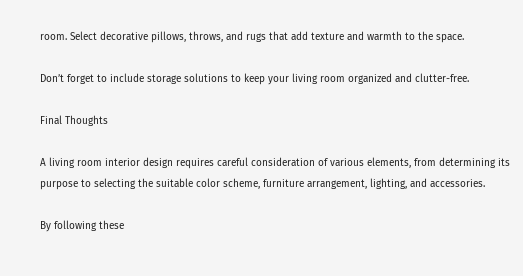room. Select decorative pillows, throws, and rugs that add texture and warmth to the space.

Don’t forget to include storage solutions to keep your living room organized and clutter-free.

Final Thoughts

A living room interior design requires careful consideration of various elements, from determining its purpose to selecting the suitable color scheme, furniture arrangement, lighting, and accessories.

By following these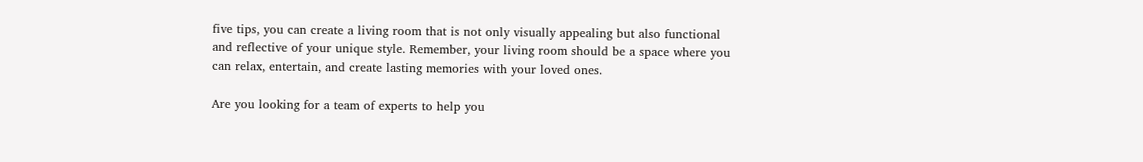five tips, you can create a living room that is not only visually appealing but also functional and reflective of your unique style. Remember, your living room should be a space where you can relax, entertain, and create lasting memories with your loved ones.

Are you looking for a team of experts to help you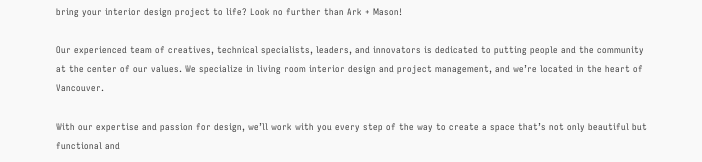bring your interior design project to life? Look no further than Ark + Mason!

Our experienced team of creatives, technical specialists, leaders, and innovators is dedicated to putting people and the community at the center of our values. We specialize in living room interior design and project management, and we’re located in the heart of Vancouver.

With our expertise and passion for design, we’ll work with you every step of the way to create a space that’s not only beautiful but functional and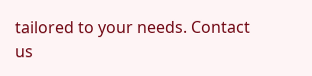tailored to your needs. Contact us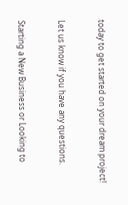today to get started on your dream project!


Let us know if you have any questions.


Starting a New Business or Looking to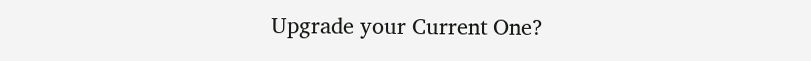Upgrade your Current One?